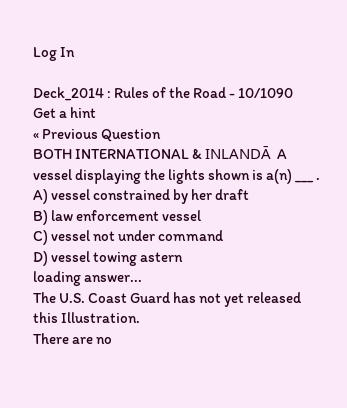Log In

Deck_2014 : Rules of the Road - 10/1090
Get a hint
« Previous Question
BOTH INTERNATIONAL & INLANDĀ  A vessel displaying the lights shown is a(n) ___ .
A) vessel constrained by her draft
B) law enforcement vessel
C) vessel not under command
D) vessel towing astern
loading answer...
The U.S. Coast Guard has not yet released this Illustration.
There are no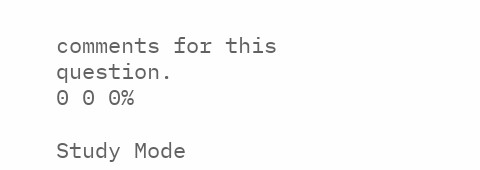comments for this question.
0 0 0%

Study Mode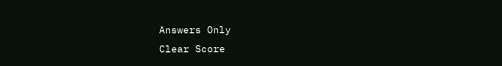Answers Only
Clear Score